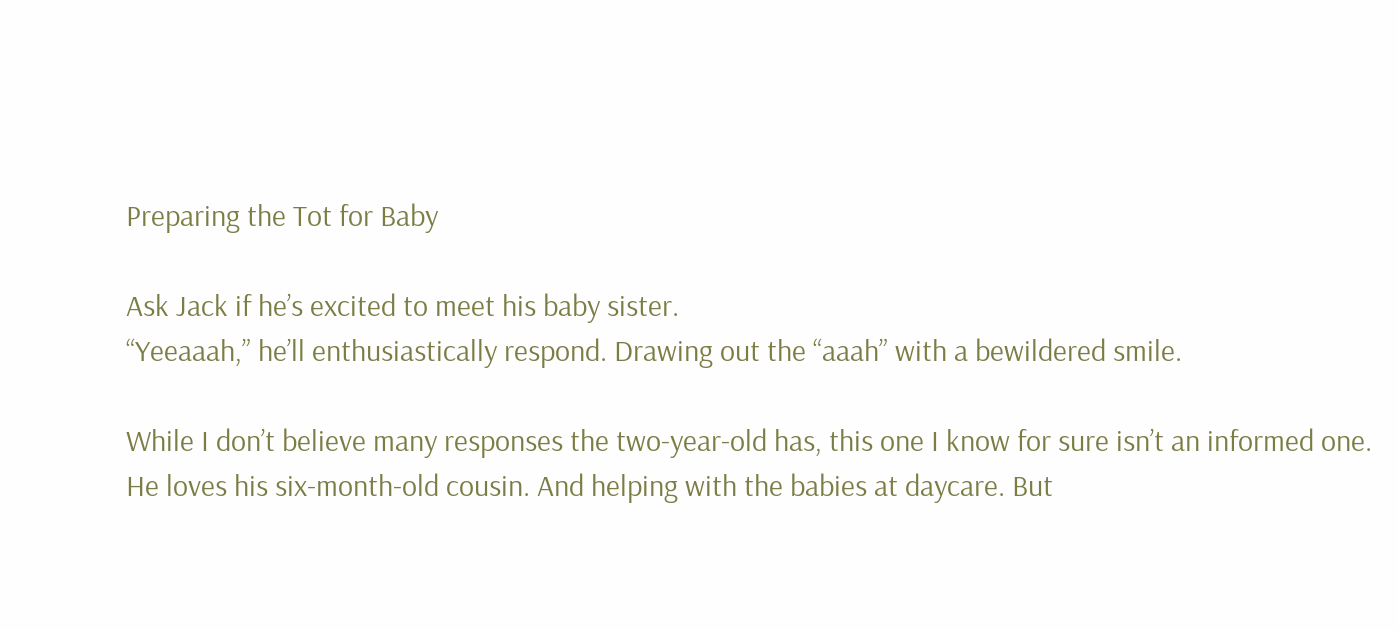Preparing the Tot for Baby

Ask Jack if he’s excited to meet his baby sister.
“Yeeaaah,” he’ll enthusiastically respond. Drawing out the “aaah” with a bewildered smile.

While I don’t believe many responses the two-year-old has, this one I know for sure isn’t an informed one. He loves his six-month-old cousin. And helping with the babies at daycare. But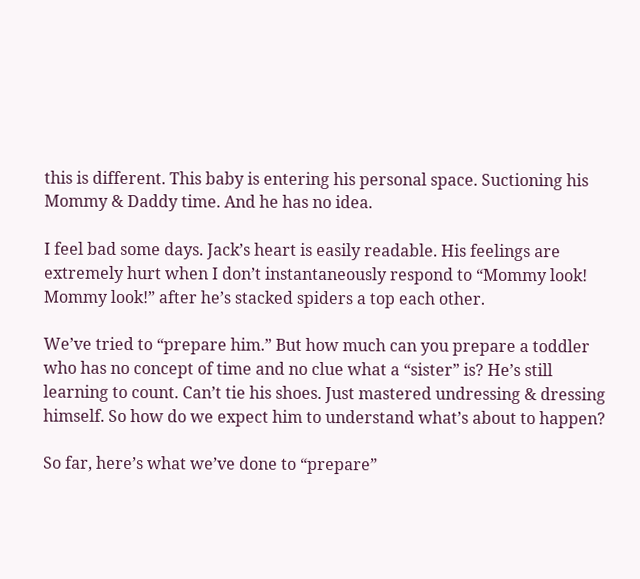this is different. This baby is entering his personal space. Suctioning his Mommy & Daddy time. And he has no idea.

I feel bad some days. Jack’s heart is easily readable. His feelings are extremely hurt when I don’t instantaneously respond to “Mommy look! Mommy look!” after he’s stacked spiders a top each other.

We’ve tried to “prepare him.” But how much can you prepare a toddler who has no concept of time and no clue what a “sister” is? He’s still learning to count. Can’t tie his shoes. Just mastered undressing & dressing himself. So how do we expect him to understand what’s about to happen?

So far, here’s what we’ve done to “prepare”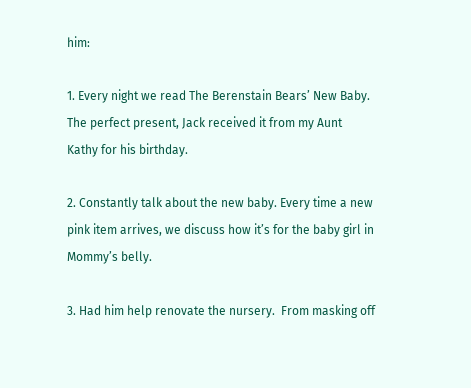him:

1. Every night we read The Berenstain Bears’ New Baby. The perfect present, Jack received it from my Aunt Kathy for his birthday.

2. Constantly talk about the new baby. Every time a new pink item arrives, we discuss how it’s for the baby girl in Mommy’s belly.

3. Had him help renovate the nursery.  From masking off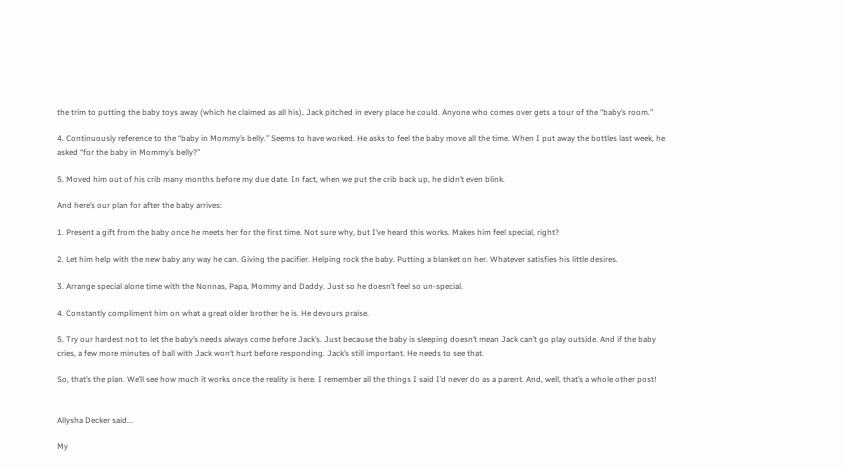the trim to putting the baby toys away (which he claimed as all his), Jack pitched in every place he could. Anyone who comes over gets a tour of the “baby’s room.”

4. Continuously reference to the “baby in Mommy’s belly.” Seems to have worked. He asks to feel the baby move all the time. When I put away the bottles last week, he asked “for the baby in Mommy’s belly?”

5. Moved him out of his crib many months before my due date. In fact, when we put the crib back up, he didn’t even blink.

And here’s our plan for after the baby arrives:

1. Present a gift from the baby once he meets her for the first time. Not sure why, but I’ve heard this works. Makes him feel special, right?

2. Let him help with the new baby any way he can. Giving the pacifier. Helping rock the baby. Putting a blanket on her. Whatever satisfies his little desires.

3. Arrange special alone time with the Nonnas, Papa, Mommy and Daddy. Just so he doesn’t feel so un-special.

4. Constantly compliment him on what a great older brother he is. He devours praise.

5. Try our hardest not to let the baby’s needs always come before Jack’s. Just because the baby is sleeping doesn’t mean Jack can’t go play outside. And if the baby cries, a few more minutes of ball with Jack won’t hurt before responding. Jack’s still important. He needs to see that.

So, that’s the plan. We’ll see how much it works once the reality is here. I remember all the things I said I’d never do as a parent. And, well, that’s a whole other post!


Allysha Decker said...

My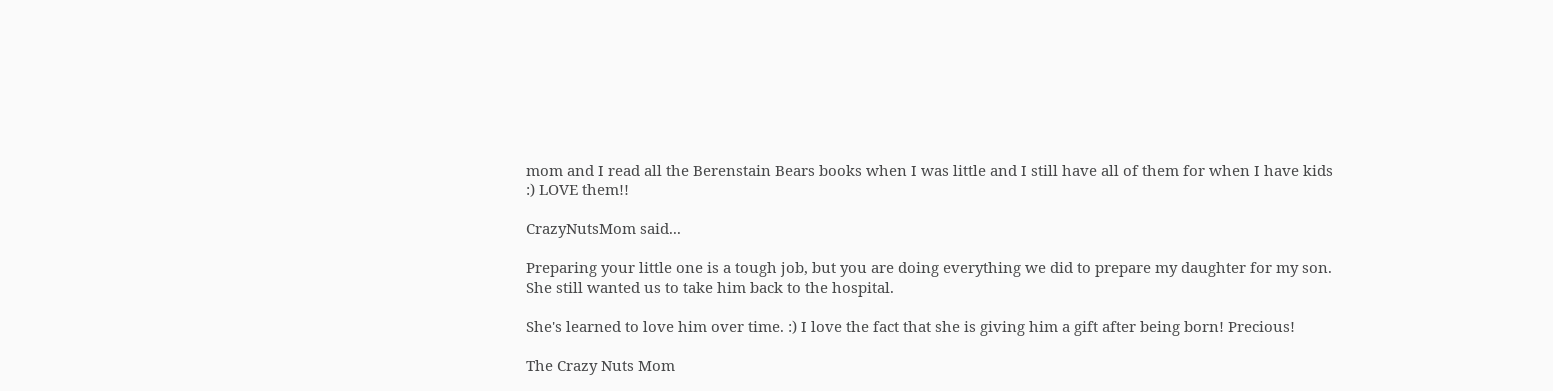mom and I read all the Berenstain Bears books when I was little and I still have all of them for when I have kids :) LOVE them!!

CrazyNutsMom said...

Preparing your little one is a tough job, but you are doing everything we did to prepare my daughter for my son. She still wanted us to take him back to the hospital.

She's learned to love him over time. :) I love the fact that she is giving him a gift after being born! Precious!

The Crazy Nuts Mom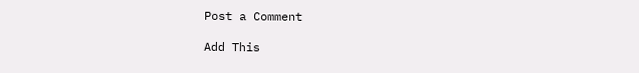Post a Comment

Add This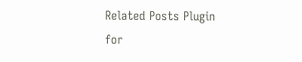Related Posts Plugin for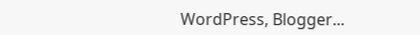WordPress, Blogger...